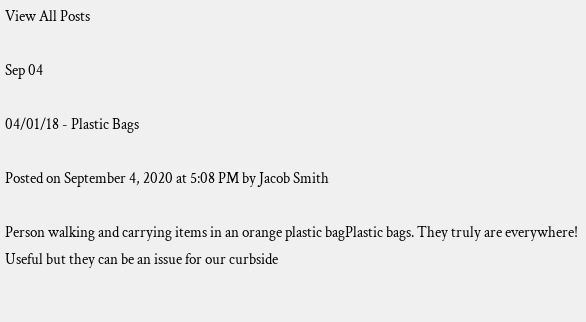View All Posts

Sep 04

04/01/18 - Plastic Bags

Posted on September 4, 2020 at 5:08 PM by Jacob Smith

Person walking and carrying items in an orange plastic bagPlastic bags. They truly are everywhere! Useful but they can be an issue for our curbside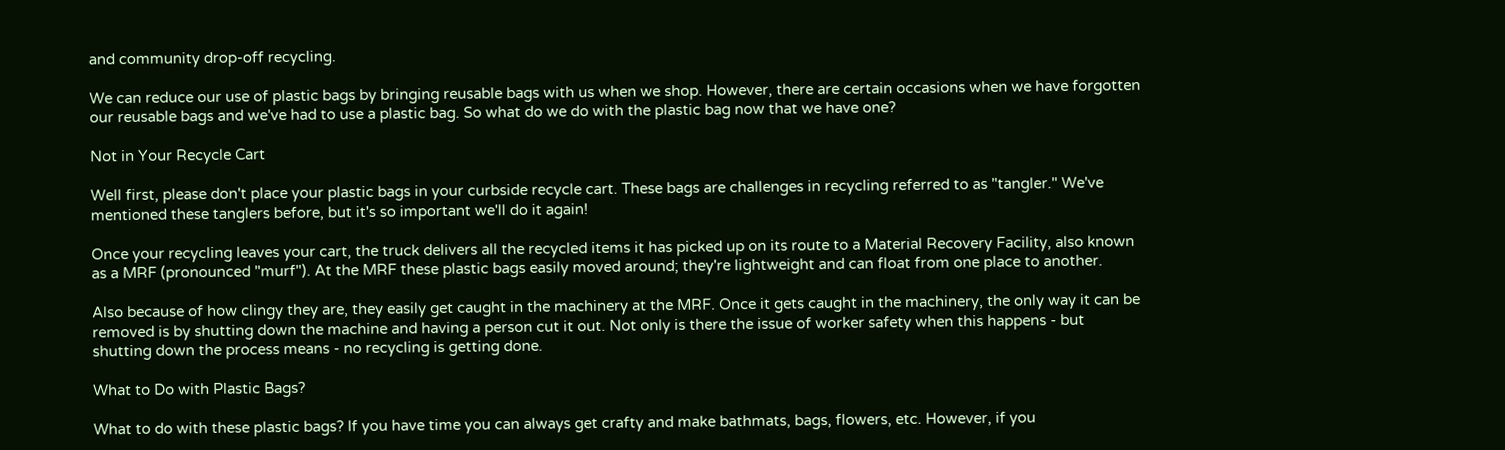and community drop-off recycling.

We can reduce our use of plastic bags by bringing reusable bags with us when we shop. However, there are certain occasions when we have forgotten our reusable bags and we've had to use a plastic bag. So what do we do with the plastic bag now that we have one?

Not in Your Recycle Cart

Well first, please don't place your plastic bags in your curbside recycle cart. These bags are challenges in recycling referred to as "tangler." We've mentioned these tanglers before, but it's so important we'll do it again!

Once your recycling leaves your cart, the truck delivers all the recycled items it has picked up on its route to a Material Recovery Facility, also known as a MRF (pronounced "murf"). At the MRF these plastic bags easily moved around; they're lightweight and can float from one place to another.

Also because of how clingy they are, they easily get caught in the machinery at the MRF. Once it gets caught in the machinery, the only way it can be removed is by shutting down the machine and having a person cut it out. Not only is there the issue of worker safety when this happens - but shutting down the process means - no recycling is getting done.

What to Do with Plastic Bags?

What to do with these plastic bags? If you have time you can always get crafty and make bathmats, bags, flowers, etc. However, if you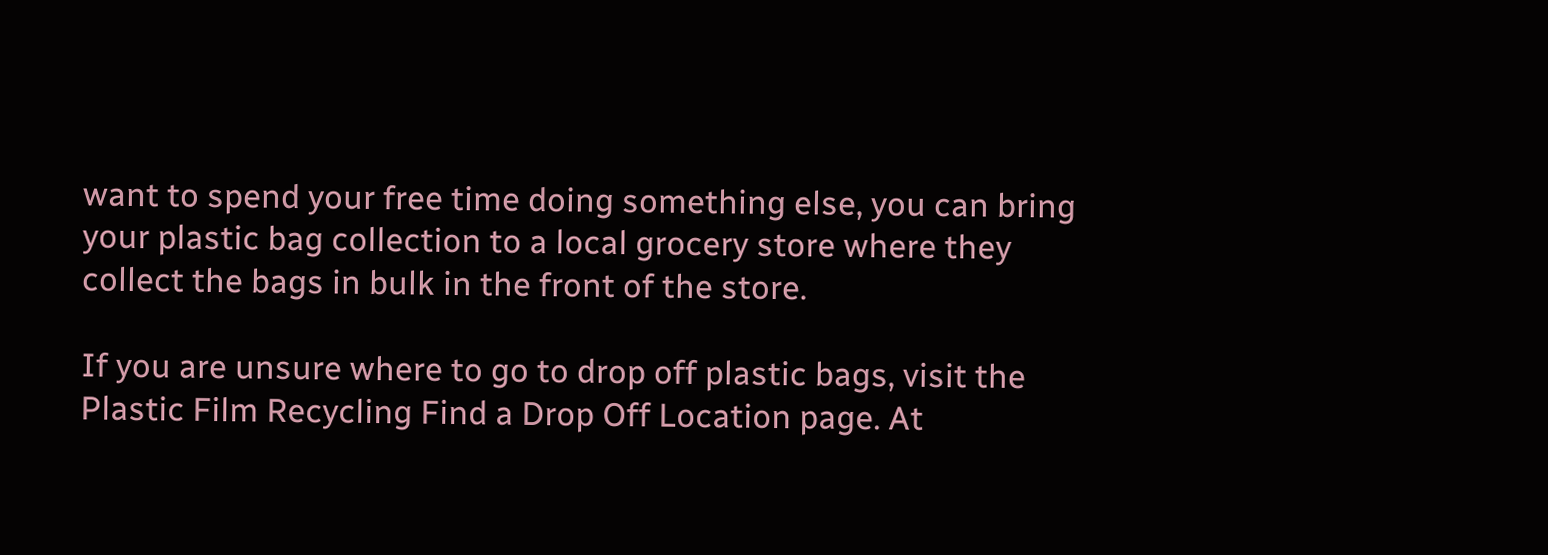want to spend your free time doing something else, you can bring your plastic bag collection to a local grocery store where they collect the bags in bulk in the front of the store.

If you are unsure where to go to drop off plastic bags, visit the Plastic Film Recycling Find a Drop Off Location page. At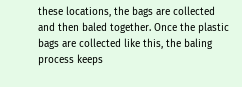these locations, the bags are collected and then baled together. Once the plastic bags are collected like this, the baling process keeps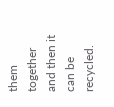them together and then it can be recycled.